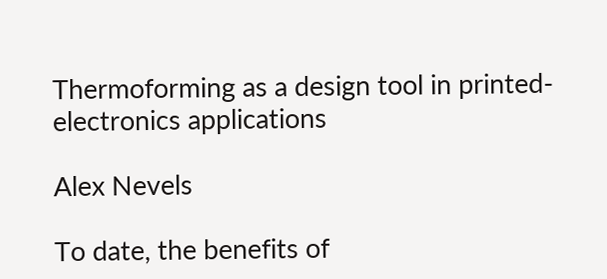Thermoforming as a design tool in printed-electronics applications

Alex Nevels

To date, the benefits of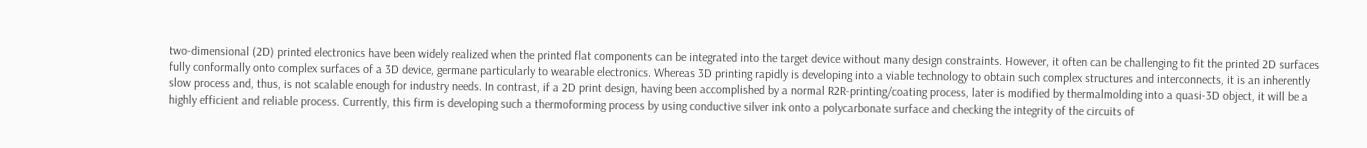two-dimensional (2D) printed electronics have been widely realized when the printed flat components can be integrated into the target device without many design constraints. However, it often can be challenging to fit the printed 2D surfaces fully conformally onto complex surfaces of a 3D device, germane particularly to wearable electronics. Whereas 3D printing rapidly is developing into a viable technology to obtain such complex structures and interconnects, it is an inherently slow process and, thus, is not scalable enough for industry needs. In contrast, if a 2D print design, having been accomplished by a normal R2R-printing/coating process, later is modified by thermalmolding into a quasi-3D object, it will be a highly efficient and reliable process. Currently, this firm is developing such a thermoforming process by using conductive silver ink onto a polycarbonate surface and checking the integrity of the circuits of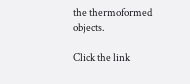the thermoformed objects.

Click the link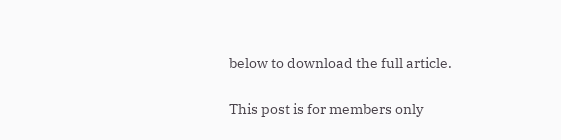below to download the full article.

This post is for members only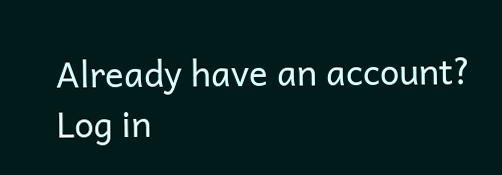Already have an account? Log in